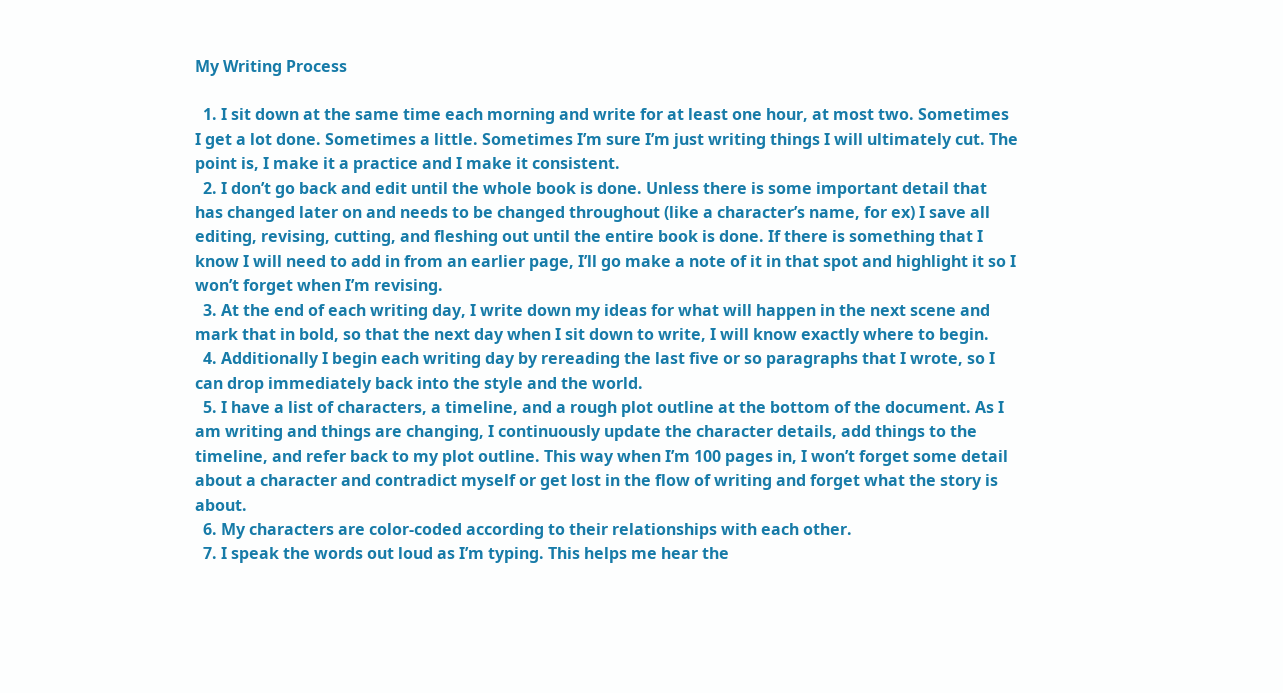My Writing Process

  1. I sit down at the same time each morning and write for at least one hour, at most two. Sometimes I get a lot done. Sometimes a little. Sometimes I’m sure I’m just writing things I will ultimately cut. The point is, I make it a practice and I make it consistent.
  2. I don’t go back and edit until the whole book is done. Unless there is some important detail that has changed later on and needs to be changed throughout (like a character’s name, for ex) I save all editing, revising, cutting, and fleshing out until the entire book is done. If there is something that I know I will need to add in from an earlier page, I’ll go make a note of it in that spot and highlight it so I won’t forget when I’m revising.
  3. At the end of each writing day, I write down my ideas for what will happen in the next scene and mark that in bold, so that the next day when I sit down to write, I will know exactly where to begin.
  4. Additionally I begin each writing day by rereading the last five or so paragraphs that I wrote, so I can drop immediately back into the style and the world.
  5. I have a list of characters, a timeline, and a rough plot outline at the bottom of the document. As I am writing and things are changing, I continuously update the character details, add things to the timeline, and refer back to my plot outline. This way when I’m 100 pages in, I won’t forget some detail about a character and contradict myself or get lost in the flow of writing and forget what the story is about.
  6. My characters are color-coded according to their relationships with each other.
  7. I speak the words out loud as I’m typing. This helps me hear the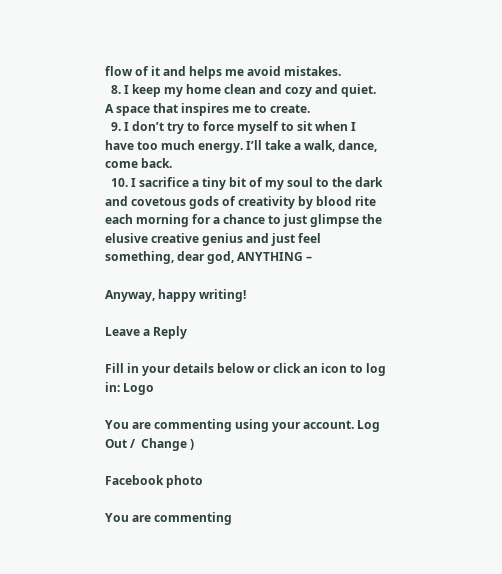flow of it and helps me avoid mistakes.
  8. I keep my home clean and cozy and quiet. A space that inspires me to create.
  9. I don’t try to force myself to sit when I have too much energy. I’ll take a walk, dance, come back.
  10. I sacrifice a tiny bit of my soul to the dark and covetous gods of creativity by blood rite each morning for a chance to just glimpse the elusive creative genius and just feel something, dear god, ANYTHING –

Anyway, happy writing!

Leave a Reply

Fill in your details below or click an icon to log in: Logo

You are commenting using your account. Log Out /  Change )

Facebook photo

You are commenting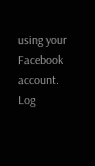using your Facebook account. Log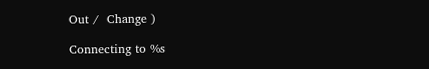Out /  Change )

Connecting to %s